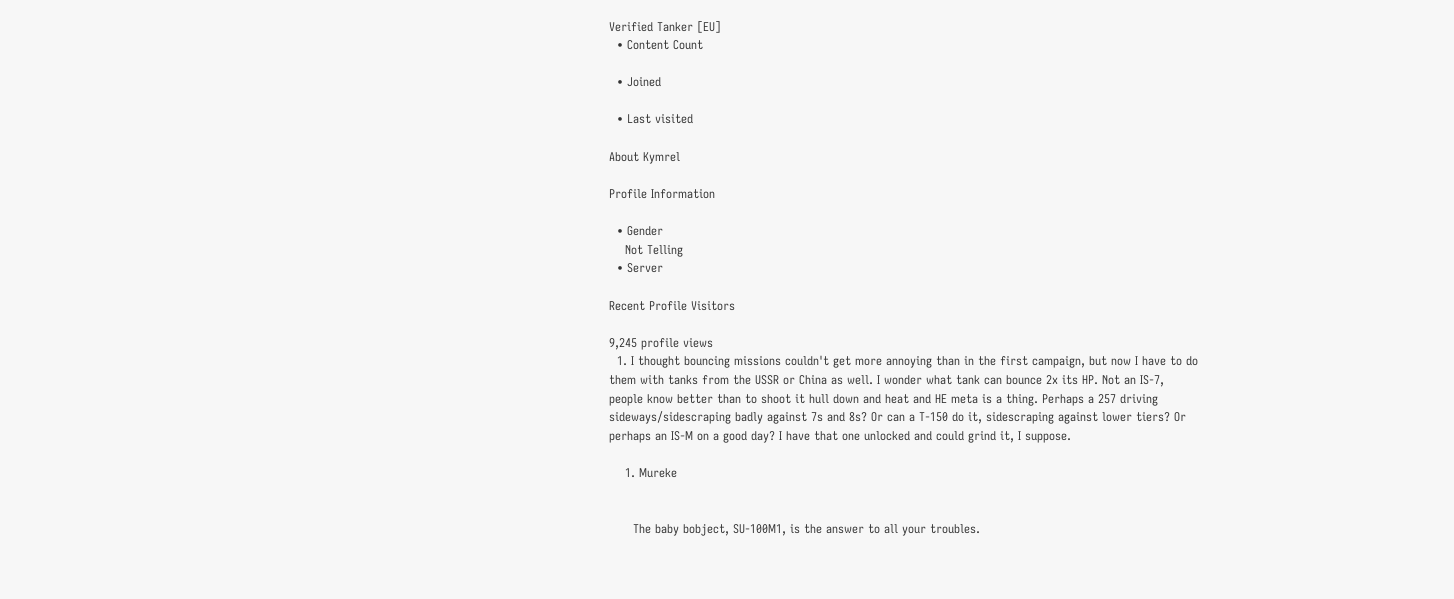Verified Tanker [EU]
  • Content Count

  • Joined

  • Last visited

About Kymrel

Profile Information

  • Gender
    Not Telling
  • Server

Recent Profile Visitors

9,245 profile views
  1. I thought bouncing missions couldn't get more annoying than in the first campaign, but now I have to do them with tanks from the USSR or China as well. I wonder what tank can bounce 2x its HP. Not an IS-7, people know better than to shoot it hull down and heat and HE meta is a thing. Perhaps a 257 driving sideways/sidescraping badly against 7s and 8s? Or can a T-150 do it, sidescraping against lower tiers? Or perhaps an IS-M on a good day? I have that one unlocked and could grind it, I suppose.

    1. Mureke


      The baby bobject, SU-100M1, is the answer to all your troubles.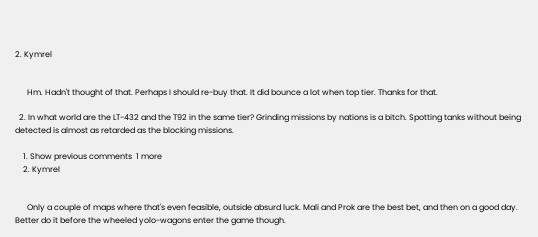2. Kymrel


      Hm. Hadn't thought of that. Perhaps I should re-buy that. It did bounce a lot when top tier. Thanks for that.

  2. In what world are the LT-432 and the T92 in the same tier? Grinding missions by nations is a bitch. Spotting tanks without being detected is almost as retarded as the blocking missions.

    1. Show previous comments  1 more
    2. Kymrel


      Only a couple of maps where that's even feasible, outside absurd luck. Mali and Prok are the best bet, and then on a good day. Better do it before the wheeled yolo-wagons enter the game though.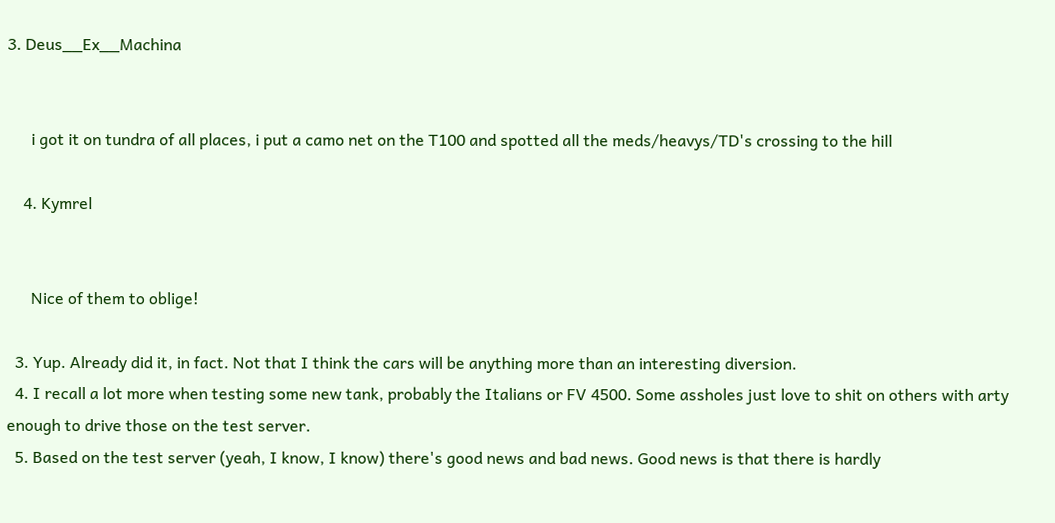3. Deus__Ex__Machina


      i got it on tundra of all places, i put a camo net on the T100 and spotted all the meds/heavys/TD's crossing to the hill

    4. Kymrel


      Nice of them to oblige!

  3. Yup. Already did it, in fact. Not that I think the cars will be anything more than an interesting diversion.
  4. I recall a lot more when testing some new tank, probably the Italians or FV 4500. Some assholes just love to shit on others with arty enough to drive those on the test server.
  5. Based on the test server (yeah, I know, I know) there's good news and bad news. Good news is that there is hardly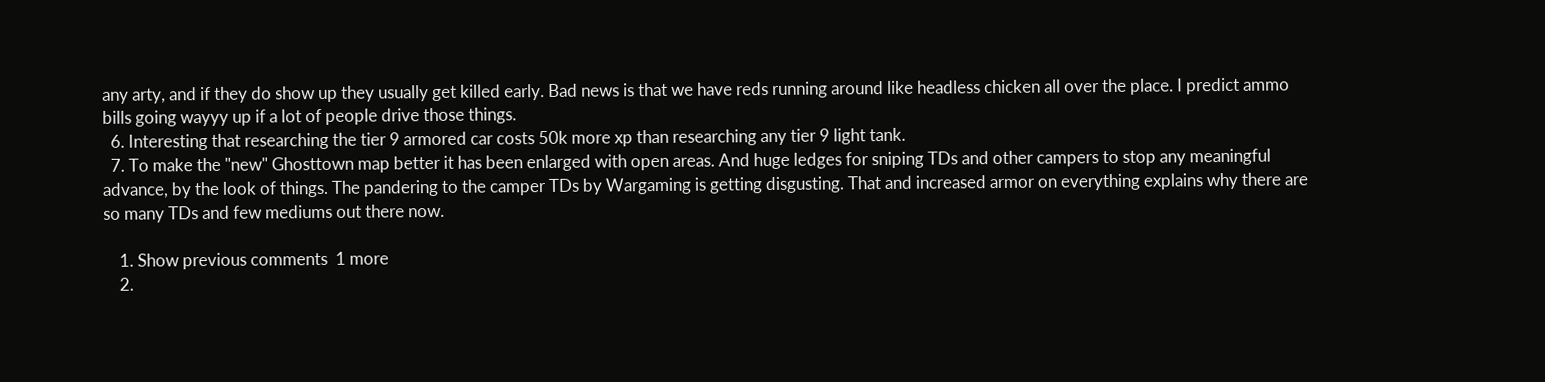any arty, and if they do show up they usually get killed early. Bad news is that we have reds running around like headless chicken all over the place. I predict ammo bills going wayyy up if a lot of people drive those things.
  6. Interesting that researching the tier 9 armored car costs 50k more xp than researching any tier 9 light tank.
  7. To make the "new" Ghosttown map better it has been enlarged with open areas. And huge ledges for sniping TDs and other campers to stop any meaningful advance, by the look of things. The pandering to the camper TDs by Wargaming is getting disgusting. That and increased armor on everything explains why there are so many TDs and few mediums out there now.

    1. Show previous comments  1 more
    2.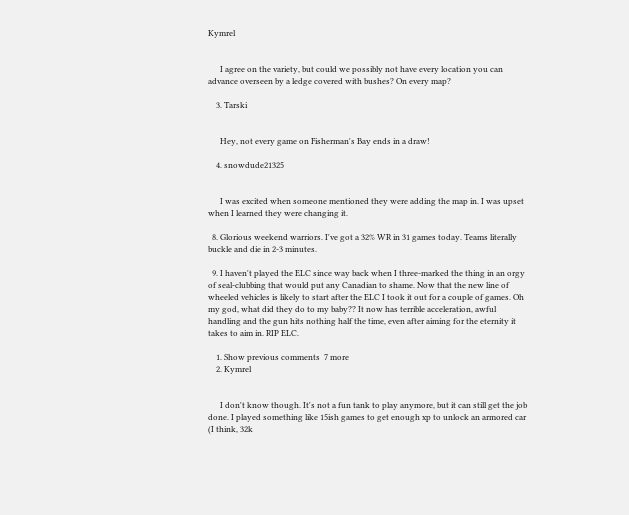Kymrel


      I agree on the variety, but could we possibly not have every location you can advance overseen by a ledge covered with bushes? On every map?

    3. Tarski


      Hey, not every game on Fisherman's Bay ends in a draw!

    4. snowdude21325


      I was excited when someone mentioned they were adding the map in. I was upset when I learned they were changing it.

  8. Glorious weekend warriors. I've got a 32% WR in 31 games today. Teams literally buckle and die in 2-3 minutes.

  9. I haven't played the ELC since way back when I three-marked the thing in an orgy of seal-clubbing that would put any Canadian to shame. Now that the new line of wheeled vehicles is likely to start after the ELC I took it out for a couple of games. Oh my god, what did they do to my baby?? It now has terrible acceleration, awful handling and the gun hits nothing half the time, even after aiming for the eternity it takes to aim in. RIP ELC.

    1. Show previous comments  7 more
    2. Kymrel


      I don't know though. It's not a fun tank to play anymore, but it can still get the job done. I played something like 15ish games to get enough xp to unlock an armored car (I think, 32k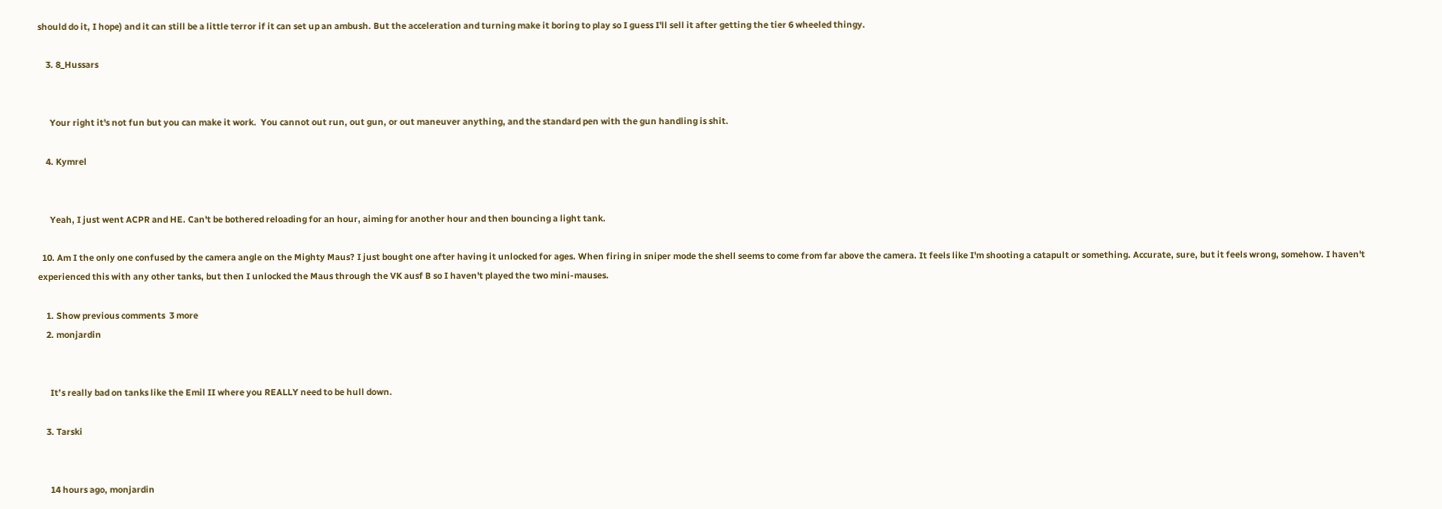should do it, I hope) and it can still be a little terror if it can set up an ambush. But the acceleration and turning make it boring to play so I guess I'll sell it after getting the tier 6 wheeled thingy.

    3. 8_Hussars


      Your right it's not fun but you can make it work.  You cannot out run, out gun, or out maneuver anything, and the standard pen with the gun handling is shit.

    4. Kymrel


      Yeah, I just went ACPR and HE. Can't be bothered reloading for an hour, aiming for another hour and then bouncing a light tank.

  10. Am I the only one confused by the camera angle on the Mighty Maus? I just bought one after having it unlocked for ages. When firing in sniper mode the shell seems to come from far above the camera. It feels like I'm shooting a catapult or something. Accurate, sure, but it feels wrong, somehow. I haven't experienced this with any other tanks, but then I unlocked the Maus through the VK ausf B so I haven't played the two mini-mauses.

    1. Show previous comments  3 more
    2. monjardin


      It’s really bad on tanks like the Emil II where you REALLY need to be hull down.

    3. Tarski


      14 hours ago, monjardin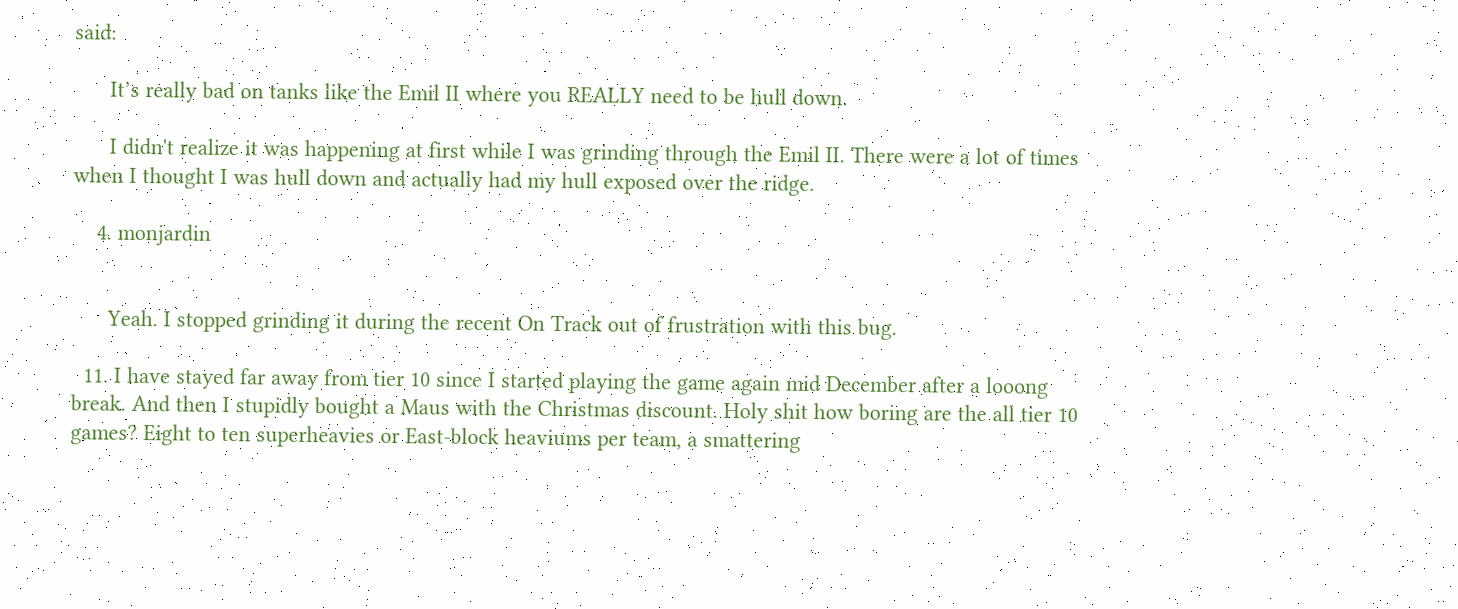said:

      It’s really bad on tanks like the Emil II where you REALLY need to be hull down.

      I didn't realize it was happening at first while I was grinding through the Emil II. There were a lot of times when I thought I was hull down and actually had my hull exposed over the ridge.

    4. monjardin


      Yeah. I stopped grinding it during the recent On Track out of frustration with this bug.

  11. I have stayed far away from tier 10 since I started playing the game again mid December after a looong break. And then I stupidly bought a Maus with the Christmas discount. Holy shit how boring are the all tier 10 games? Eight to ten superheavies or East-block heaviums per team, a smattering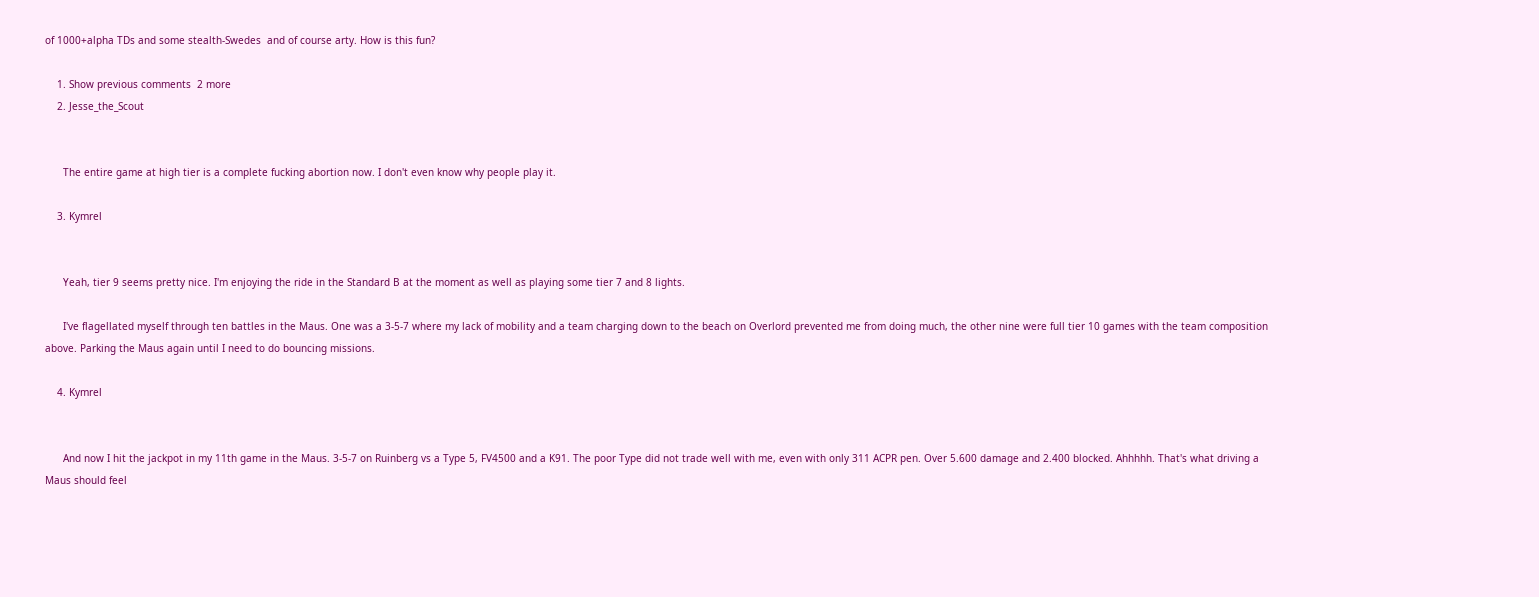of 1000+alpha TDs and some stealth-Swedes  and of course arty. How is this fun?

    1. Show previous comments  2 more
    2. Jesse_the_Scout


      The entire game at high tier is a complete fucking abortion now. I don't even know why people play it.

    3. Kymrel


      Yeah, tier 9 seems pretty nice. I'm enjoying the ride in the Standard B at the moment as well as playing some tier 7 and 8 lights.

      I've flagellated myself through ten battles in the Maus. One was a 3-5-7 where my lack of mobility and a team charging down to the beach on Overlord prevented me from doing much, the other nine were full tier 10 games with the team composition above. Parking the Maus again until I need to do bouncing missions.

    4. Kymrel


      And now I hit the jackpot in my 11th game in the Maus. 3-5-7 on Ruinberg vs a Type 5, FV4500 and a K91. The poor Type did not trade well with me, even with only 311 ACPR pen. Over 5.600 damage and 2.400 blocked. Ahhhhh. That's what driving a Maus should feel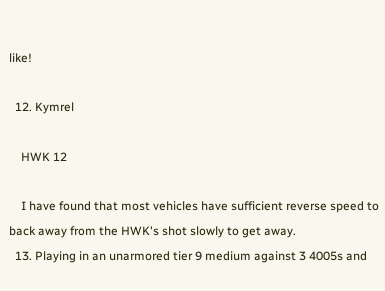like!

  12. Kymrel

    HWK 12

    I have found that most vehicles have sufficient reverse speed to back away from the HWK's shot slowly to get away.
  13. Playing in an unarmored tier 9 medium against 3 4005s and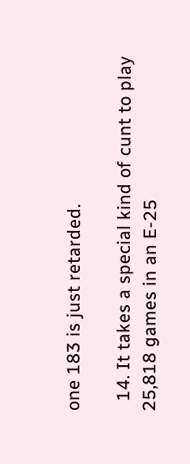one 183 is just retarded.

  14. It takes a special kind of cunt to play 25,818 games in an E-25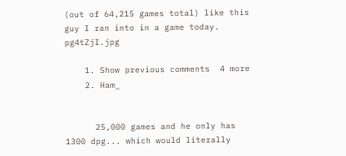(out of 64,215 games total) like this guy I ran into in a game today. pg4tZjI.jpg

    1. Show previous comments  4 more
    2. Ham_


      25,000 games and he only has 1300 dpg... which would literally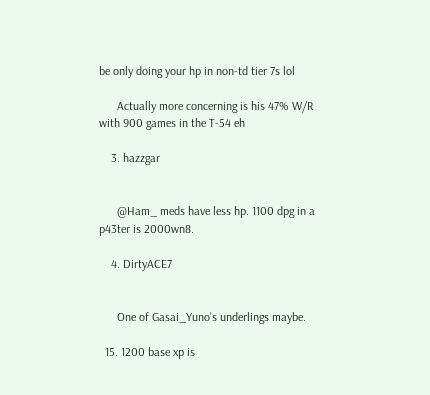be only doing your hp in non-td tier 7s lol

      Actually more concerning is his 47% W/R with 900 games in the T-54 eh

    3. hazzgar


      @Ham_ meds have less hp. 1100 dpg in a p43ter is 2000wn8.

    4. DirtyACE7


      One of Gasai_Yuno's underlings maybe.

  15. 1200 base xp is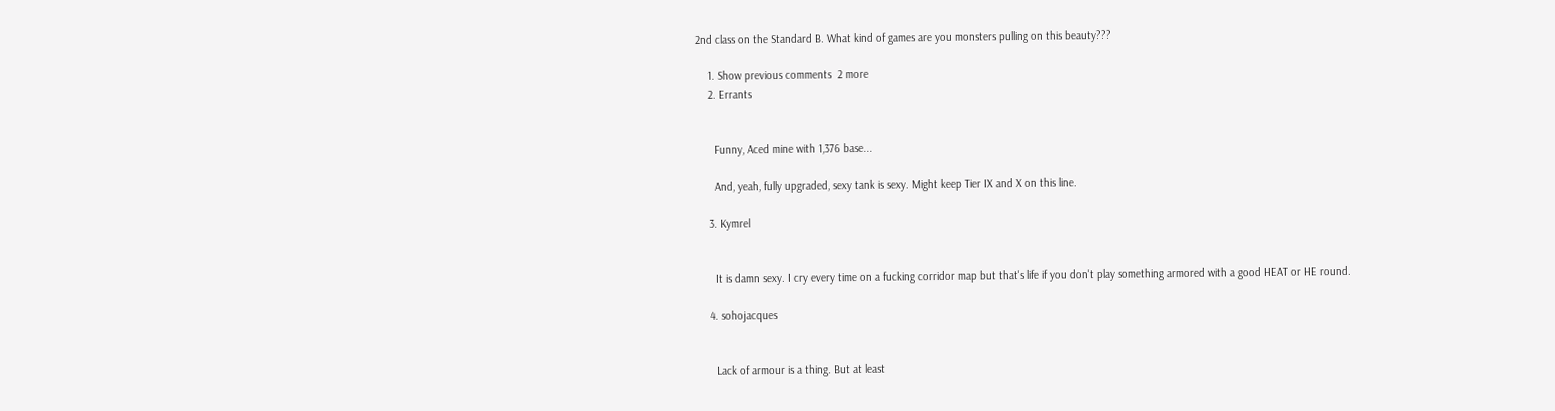2nd class on the Standard B. What kind of games are you monsters pulling on this beauty???

    1. Show previous comments  2 more
    2. Errants


      Funny, Aced mine with 1,376 base...

      And, yeah, fully upgraded, sexy tank is sexy. Might keep Tier IX and X on this line.

    3. Kymrel


      It is damn sexy. I cry every time on a fucking corridor map but that's life if you don't play something armored with a good HEAT or HE round.

    4. sohojacques


      Lack of armour is a thing. But at least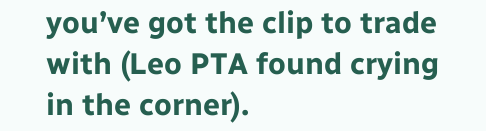you’ve got the clip to trade with (Leo PTA found crying in the corner).